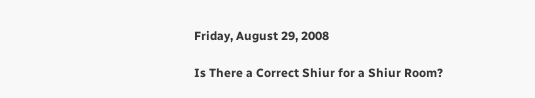Friday, August 29, 2008

Is There a Correct Shiur for a Shiur Room?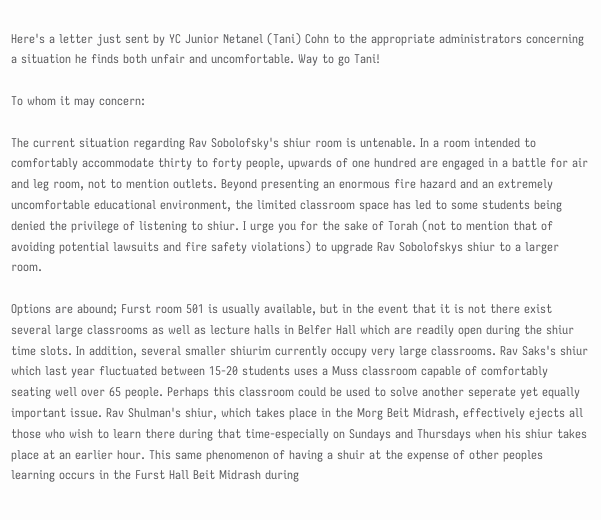Here's a letter just sent by YC Junior Netanel (Tani) Cohn to the appropriate administrators concerning a situation he finds both unfair and uncomfortable. Way to go Tani!

To whom it may concern:

The current situation regarding Rav Sobolofsky's shiur room is untenable. In a room intended to comfortably accommodate thirty to forty people, upwards of one hundred are engaged in a battle for air and leg room, not to mention outlets. Beyond presenting an enormous fire hazard and an extremely uncomfortable educational environment, the limited classroom space has led to some students being denied the privilege of listening to shiur. I urge you for the sake of Torah (not to mention that of avoiding potential lawsuits and fire safety violations) to upgrade Rav Sobolofskys shiur to a larger room.

Options are abound; Furst room 501 is usually available, but in the event that it is not there exist several large classrooms as well as lecture halls in Belfer Hall which are readily open during the shiur time slots. In addition, several smaller shiurim currently occupy very large classrooms. Rav Saks's shiur which last year fluctuated between 15-20 students uses a Muss classroom capable of comfortably seating well over 65 people. Perhaps this classroom could be used to solve another seperate yet equally important issue. Rav Shulman's shiur, which takes place in the Morg Beit Midrash, effectively ejects all those who wish to learn there during that time-especially on Sundays and Thursdays when his shiur takes place at an earlier hour. This same phenomenon of having a shuir at the expense of other peoples learning occurs in the Furst Hall Beit Midrash during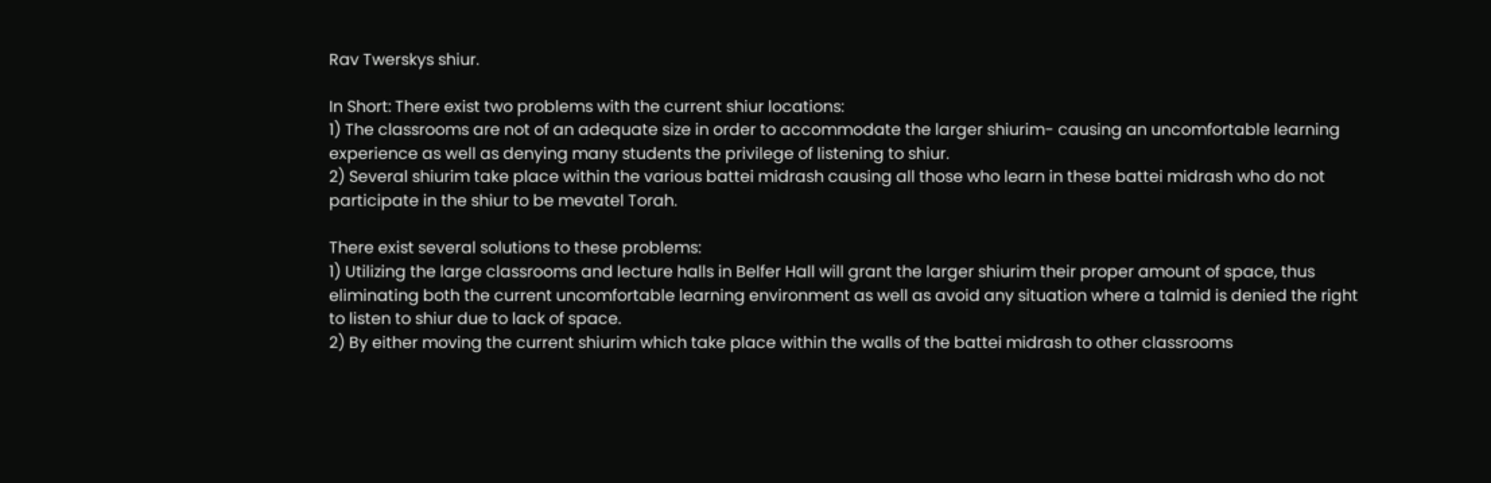Rav Twerskys shiur.

In Short: There exist two problems with the current shiur locations:
1) The classrooms are not of an adequate size in order to accommodate the larger shiurim- causing an uncomfortable learning experience as well as denying many students the privilege of listening to shiur.
2) Several shiurim take place within the various battei midrash causing all those who learn in these battei midrash who do not participate in the shiur to be mevatel Torah.

There exist several solutions to these problems:
1) Utilizing the large classrooms and lecture halls in Belfer Hall will grant the larger shiurim their proper amount of space, thus eliminating both the current uncomfortable learning environment as well as avoid any situation where a talmid is denied the right to listen to shiur due to lack of space.
2) By either moving the current shiurim which take place within the walls of the battei midrash to other classrooms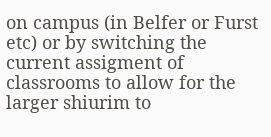on campus (in Belfer or Furst etc) or by switching the current assigment of classrooms to allow for the larger shiurim to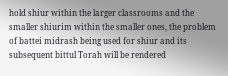hold shiur within the larger classrooms and the smaller shiurim within the smaller ones, the problem of battei midrash being used for shiur and its subsequent bittul Torah will be rendered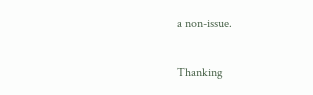a non-issue.

Thanking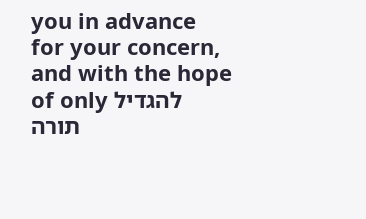you in advance for your concern, and with the hope of only להגדיל תורה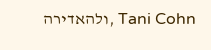ולהאדירה, Tani Cohn